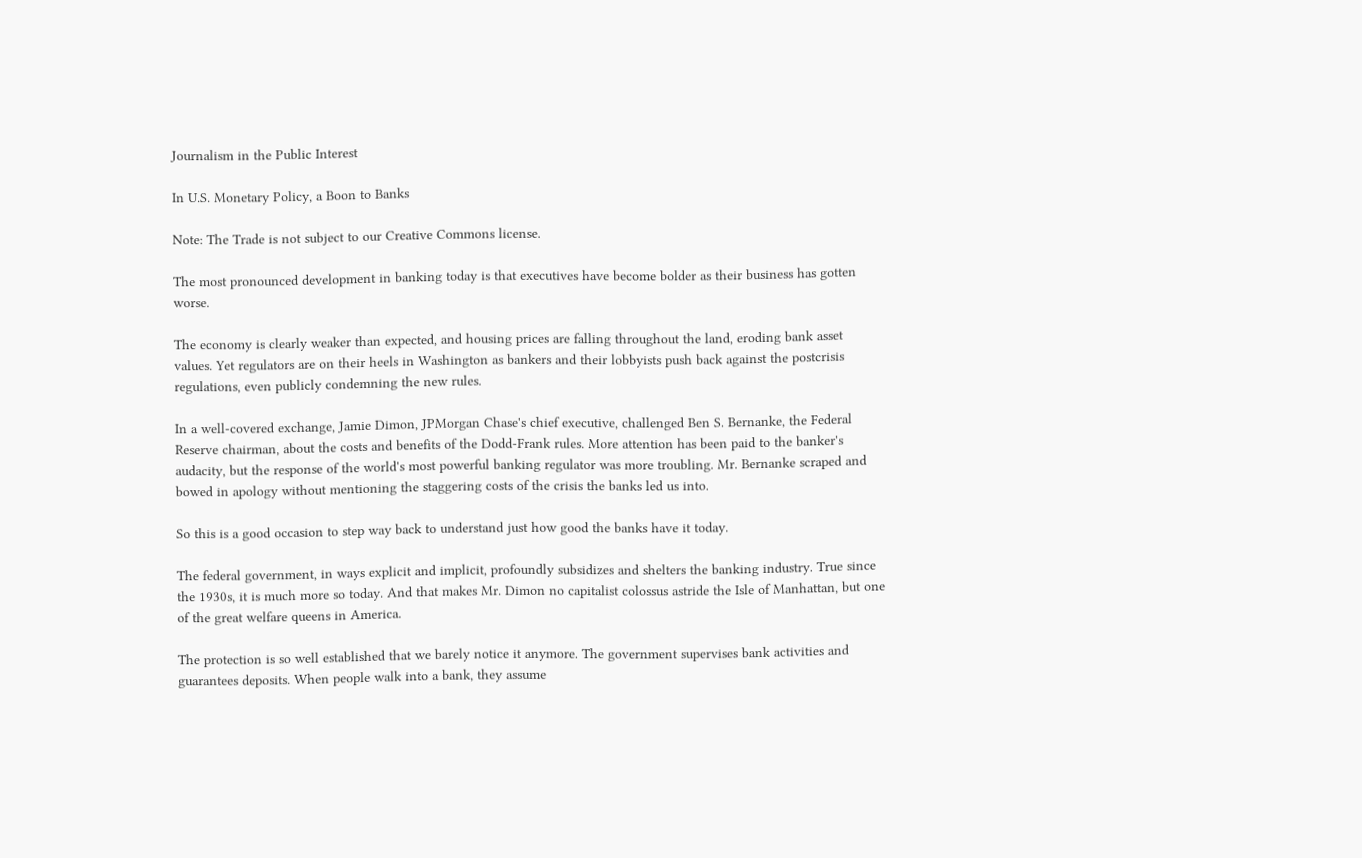Journalism in the Public Interest

In U.S. Monetary Policy, a Boon to Banks

Note: The Trade is not subject to our Creative Commons license.

The most pronounced development in banking today is that executives have become bolder as their business has gotten worse.

The economy is clearly weaker than expected, and housing prices are falling throughout the land, eroding bank asset values. Yet regulators are on their heels in Washington as bankers and their lobbyists push back against the postcrisis regulations, even publicly condemning the new rules.

In a well-covered exchange, Jamie Dimon, JPMorgan Chase's chief executive, challenged Ben S. Bernanke, the Federal Reserve chairman, about the costs and benefits of the Dodd-Frank rules. More attention has been paid to the banker's audacity, but the response of the world's most powerful banking regulator was more troubling. Mr. Bernanke scraped and bowed in apology without mentioning the staggering costs of the crisis the banks led us into.

So this is a good occasion to step way back to understand just how good the banks have it today.

The federal government, in ways explicit and implicit, profoundly subsidizes and shelters the banking industry. True since the 1930s, it is much more so today. And that makes Mr. Dimon no capitalist colossus astride the Isle of Manhattan, but one of the great welfare queens in America.

The protection is so well established that we barely notice it anymore. The government supervises bank activities and guarantees deposits. When people walk into a bank, they assume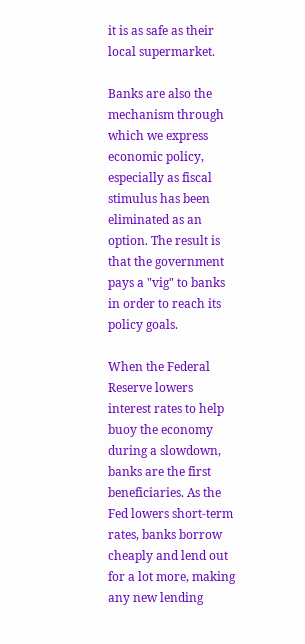it is as safe as their local supermarket.

Banks are also the mechanism through which we express economic policy, especially as fiscal stimulus has been eliminated as an option. The result is that the government pays a "vig" to banks in order to reach its policy goals.

When the Federal Reserve lowers interest rates to help buoy the economy during a slowdown, banks are the first beneficiaries. As the Fed lowers short-term rates, banks borrow cheaply and lend out for a lot more, making any new lending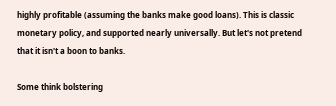highly profitable (assuming the banks make good loans). This is classic monetary policy, and supported nearly universally. But let's not pretend that it isn't a boon to banks.

Some think bolstering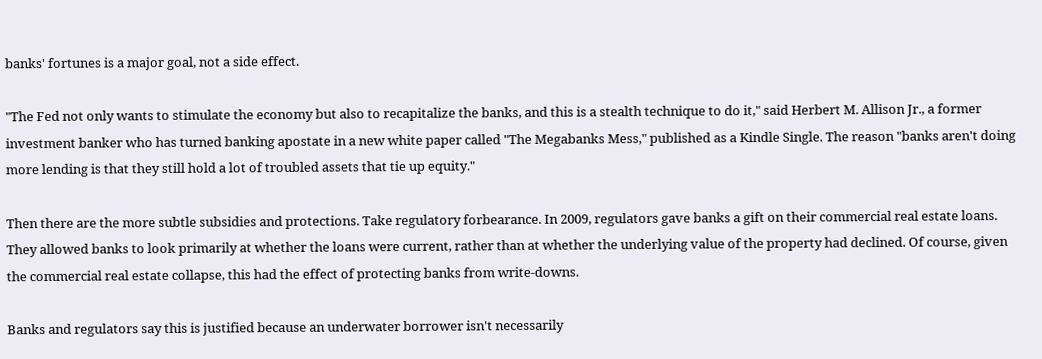banks' fortunes is a major goal, not a side effect.

"The Fed not only wants to stimulate the economy but also to recapitalize the banks, and this is a stealth technique to do it," said Herbert M. Allison Jr., a former investment banker who has turned banking apostate in a new white paper called "The Megabanks Mess," published as a Kindle Single. The reason "banks aren't doing more lending is that they still hold a lot of troubled assets that tie up equity."

Then there are the more subtle subsidies and protections. Take regulatory forbearance. In 2009, regulators gave banks a gift on their commercial real estate loans. They allowed banks to look primarily at whether the loans were current, rather than at whether the underlying value of the property had declined. Of course, given the commercial real estate collapse, this had the effect of protecting banks from write-downs.

Banks and regulators say this is justified because an underwater borrower isn't necessarily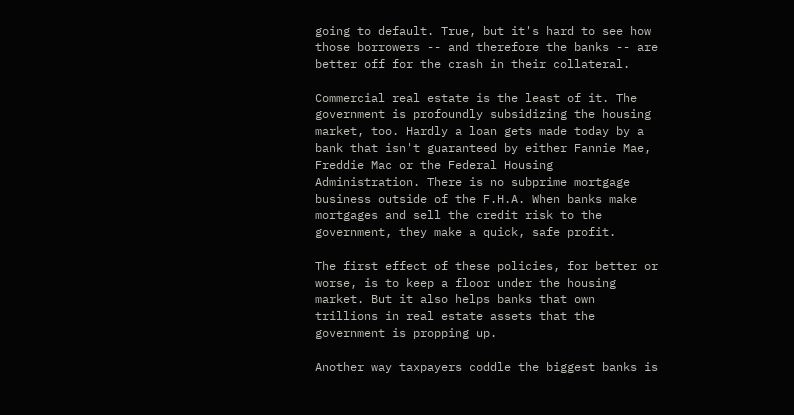going to default. True, but it's hard to see how those borrowers -- and therefore the banks -- are better off for the crash in their collateral.

Commercial real estate is the least of it. The government is profoundly subsidizing the housing market, too. Hardly a loan gets made today by a bank that isn't guaranteed by either Fannie Mae, Freddie Mac or the Federal Housing Administration. There is no subprime mortgage business outside of the F.H.A. When banks make mortgages and sell the credit risk to the government, they make a quick, safe profit.

The first effect of these policies, for better or worse, is to keep a floor under the housing market. But it also helps banks that own trillions in real estate assets that the government is propping up.

Another way taxpayers coddle the biggest banks is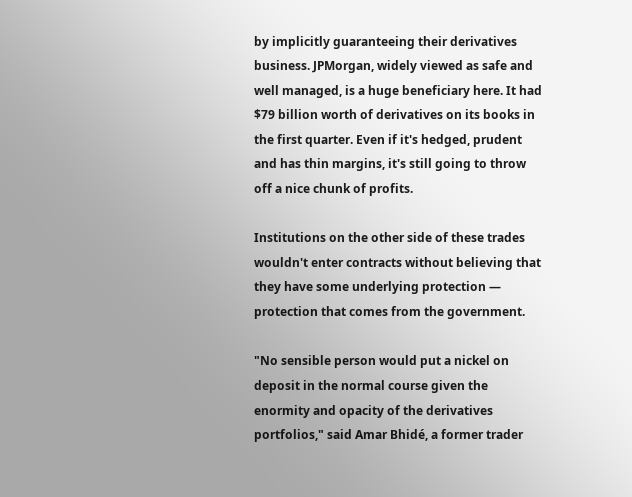by implicitly guaranteeing their derivatives business. JPMorgan, widely viewed as safe and well managed, is a huge beneficiary here. It had $79 billion worth of derivatives on its books in the first quarter. Even if it's hedged, prudent and has thin margins, it's still going to throw off a nice chunk of profits.

Institutions on the other side of these trades wouldn't enter contracts without believing that they have some underlying protection — protection that comes from the government.

"No sensible person would put a nickel on deposit in the normal course given the enormity and opacity of the derivatives portfolios," said Amar Bhidé, a former trader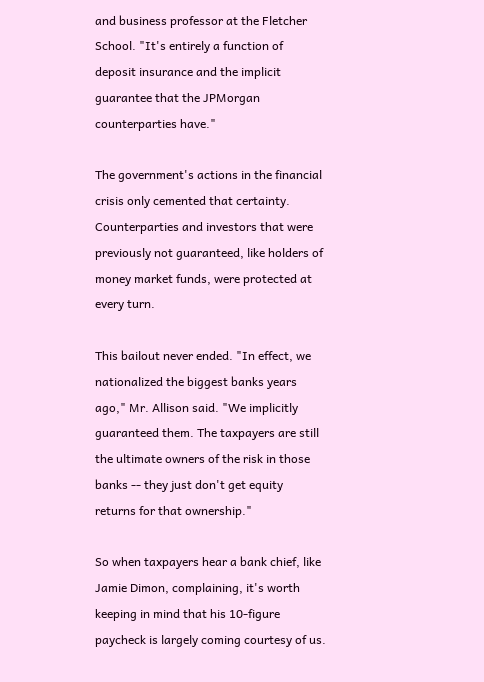and business professor at the Fletcher School. "It's entirely a function of deposit insurance and the implicit guarantee that the JPMorgan counterparties have."

The government's actions in the financial crisis only cemented that certainty. Counterparties and investors that were previously not guaranteed, like holders of money market funds, were protected at every turn.

This bailout never ended. "In effect, we nationalized the biggest banks years ago," Mr. Allison said. "We implicitly guaranteed them. The taxpayers are still the ultimate owners of the risk in those banks -- they just don't get equity returns for that ownership."

So when taxpayers hear a bank chief, like Jamie Dimon, complaining, it's worth keeping in mind that his 10-figure paycheck is largely coming courtesy of us.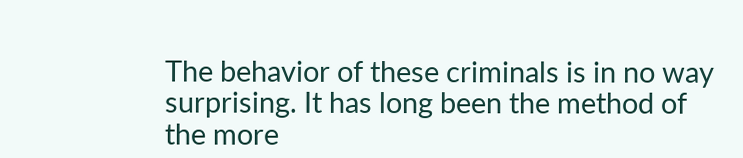The behavior of these criminals is in no way surprising. It has long been the method of the more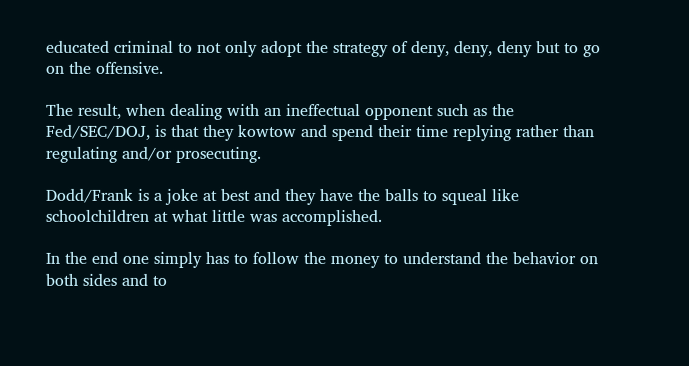educated criminal to not only adopt the strategy of deny, deny, deny but to go on the offensive.

The result, when dealing with an ineffectual opponent such as the Fed/SEC/DOJ, is that they kowtow and spend their time replying rather than regulating and/or prosecuting.

Dodd/Frank is a joke at best and they have the balls to squeal like schoolchildren at what little was accomplished.

In the end one simply has to follow the money to understand the behavior on both sides and to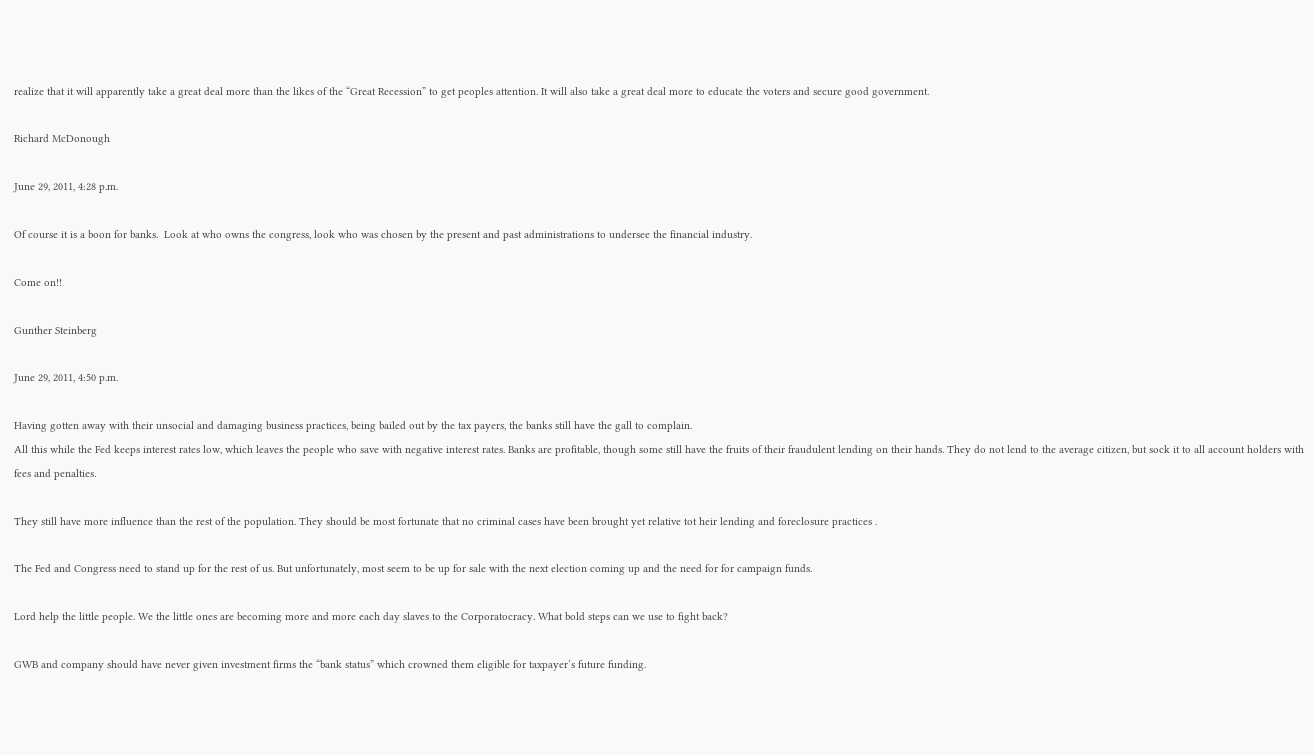realize that it will apparently take a great deal more than the likes of the “Great Recession” to get peoples attention. It will also take a great deal more to educate the voters and secure good government.

Richard McDonough

June 29, 2011, 4:28 p.m.

Of course it is a boon for banks.  Look at who owns the congress, look who was chosen by the present and past administrations to undersee the financial industry.

Come on!!

Gunther Steinberg

June 29, 2011, 4:50 p.m.

Having gotten away with their unsocial and damaging business practices, being bailed out by the tax payers, the banks still have the gall to complain.
All this while the Fed keeps interest rates low, which leaves the people who save with negative interest rates. Banks are profitable, though some still have the fruits of their fraudulent lending on their hands. They do not lend to the average citizen, but sock it to all account holders with fees and penalties.

They still have more influence than the rest of the population. They should be most fortunate that no criminal cases have been brought yet relative tot heir lending and foreclosure practices .

The Fed and Congress need to stand up for the rest of us. But unfortunately, most seem to be up for sale with the next election coming up and the need for for campaign funds.

Lord help the little people. We the little ones are becoming more and more each day slaves to the Corporatocracy. What bold steps can we use to fight back?

GWB and company should have never given investment firms the “bank status” which crowned them eligible for taxpayer’s future funding.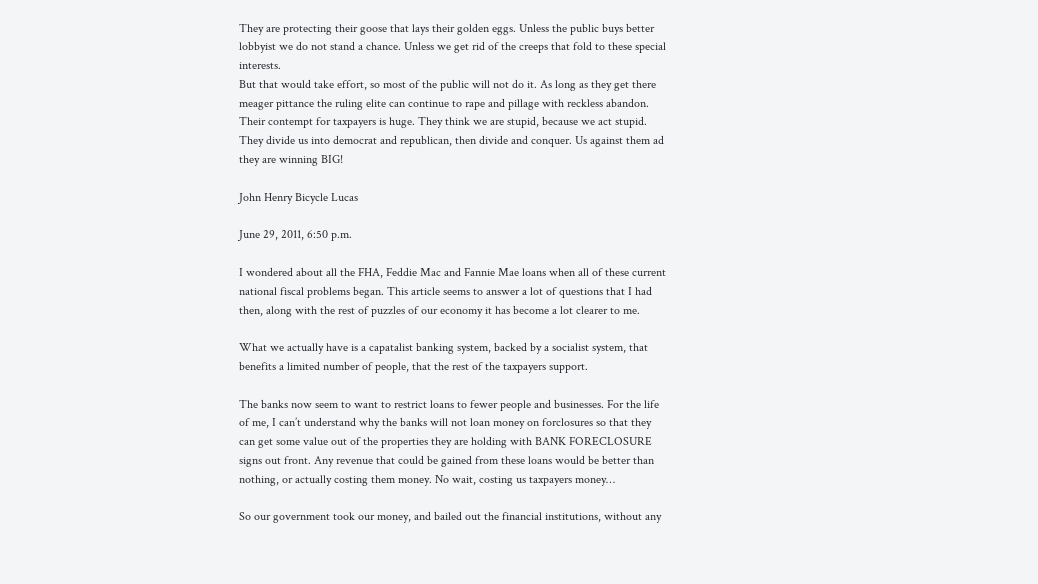They are protecting their goose that lays their golden eggs. Unless the public buys better lobbyist we do not stand a chance. Unless we get rid of the creeps that fold to these special interests.
But that would take effort, so most of the public will not do it. As long as they get there meager pittance the ruling elite can continue to rape and pillage with reckless abandon. Their contempt for taxpayers is huge. They think we are stupid, because we act stupid. They divide us into democrat and republican, then divide and conquer. Us against them ad they are winning BIG!

John Henry Bicycle Lucas

June 29, 2011, 6:50 p.m.

I wondered about all the FHA, Feddie Mac and Fannie Mae loans when all of these current national fiscal problems began. This article seems to answer a lot of questions that I had then, along with the rest of puzzles of our economy it has become a lot clearer to me.

What we actually have is a capatalist banking system, backed by a socialist system, that benefits a limited number of people, that the rest of the taxpayers support.

The banks now seem to want to restrict loans to fewer people and businesses. For the life of me, I can’t understand why the banks will not loan money on forclosures so that they can get some value out of the properties they are holding with BANK FORECLOSURE signs out front. Any revenue that could be gained from these loans would be better than nothing, or actually costing them money. No wait, costing us taxpayers money…

So our government took our money, and bailed out the financial institutions, without any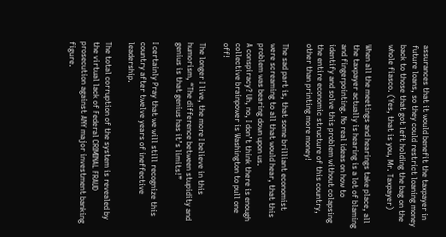assurances that it would benefit the taxpayer in future loans, so they could restrict loaning money back to those that got left holding the bag on the whole fiasco. (Yes, that is you, Mr. Taxpayer)

When all the meetings and hearings take place, all the taxpayer actually is hearing is a lot of blaming and fingerpointing. No real ideas on how to identify and solve this problem without colapsing the entire economic structure of this country, other than printing more money!

The sad part is, that some brilliant economist were screaming to all that would hear, that this problem was bearing down upon us.
A conspiracy? Uh, no, I don’t think there is enough collective brainpower is Washington to pull one off!

The longer I live, the more I believe in this humorism, “The difference between stupidity and genius is that genius has it’s limits!”

I certainly Pray that we will still recognize this country after twelve years of ineffective leadership.

The total corruption of the system is revealed by the virtual lack of Federal CRIMINAL FRAUD prosecution against ANY major investment banking figure.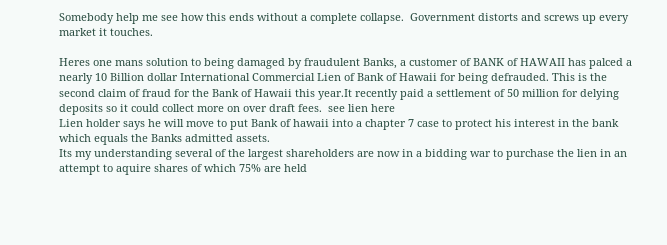Somebody help me see how this ends without a complete collapse.  Government distorts and screws up every market it touches.

Heres one mans solution to being damaged by fraudulent Banks, a customer of BANK of HAWAII has palced a nearly 10 Billion dollar International Commercial Lien of Bank of Hawaii for being defrauded. This is the second claim of fraud for the Bank of Hawaii this year.It recently paid a settlement of 50 million for delying deposits so it could collect more on over draft fees.  see lien here
Lien holder says he will move to put Bank of hawaii into a chapter 7 case to protect his interest in the bank which equals the Banks admitted assets.
Its my understanding several of the largest shareholders are now in a bidding war to purchase the lien in an attempt to aquire shares of which 75% are held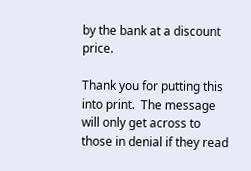by the bank at a discount price.

Thank you for putting this into print.  The message will only get across to those in denial if they read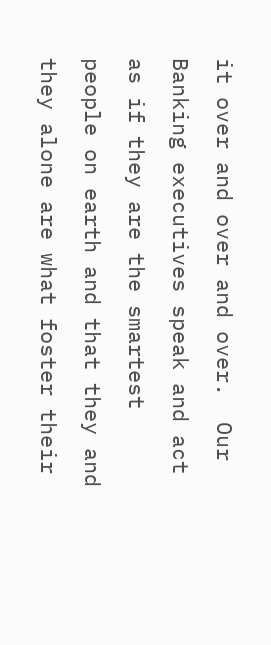it over and over and over.  Our Banking executives speak and act as if they are the smartest people on earth and that they and they alone are what foster their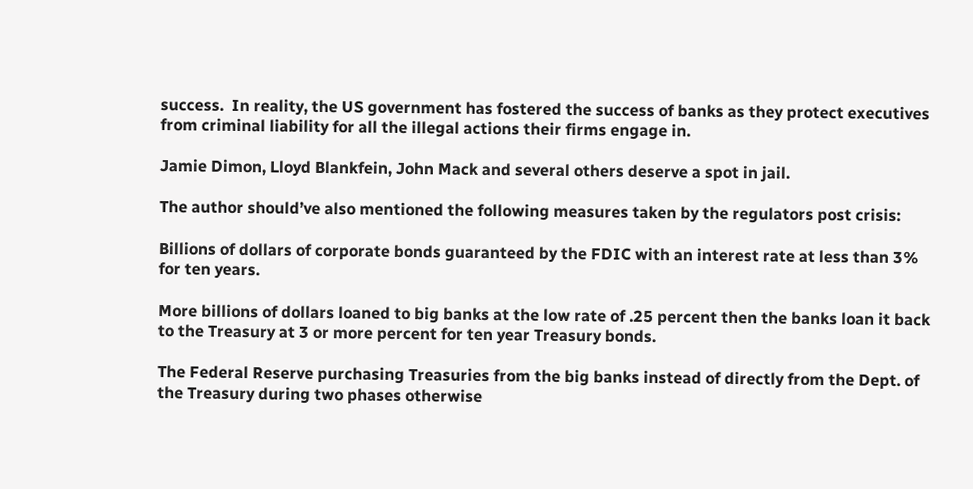success.  In reality, the US government has fostered the success of banks as they protect executives from criminal liability for all the illegal actions their firms engage in.

Jamie Dimon, Lloyd Blankfein, John Mack and several others deserve a spot in jail.

The author should’ve also mentioned the following measures taken by the regulators post crisis:

Billions of dollars of corporate bonds guaranteed by the FDIC with an interest rate at less than 3% for ten years.

More billions of dollars loaned to big banks at the low rate of .25 percent then the banks loan it back to the Treasury at 3 or more percent for ten year Treasury bonds.

The Federal Reserve purchasing Treasuries from the big banks instead of directly from the Dept. of the Treasury during two phases otherwise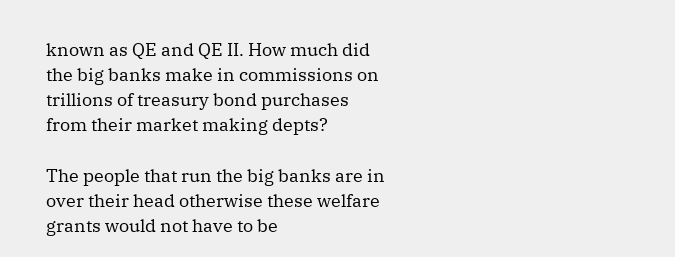known as QE and QE II. How much did the big banks make in commissions on trillions of treasury bond purchases from their market making depts?

The people that run the big banks are in over their head otherwise these welfare grants would not have to be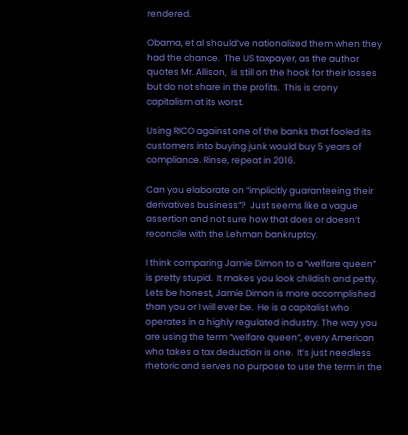rendered.

Obama, et al should’ve nationalized them when they had the chance.  The US taxpayer, as the author quotes Mr. Allison,  is still on the hook for their losses but do not share in the profits.  This is crony capitalism at its worst.

Using RICO against one of the banks that fooled its customers into buying junk would buy 5 years of compliance. Rinse, repeat in 2016.

Can you elaborate on “implicitly guaranteeing their derivatives business”?  Just seems like a vague assertion and not sure how that does or doesn’t reconcile with the Lehman bankruptcy.

I think comparing Jamie Dimon to a “welfare queen” is pretty stupid.  It makes you look childish and petty.  Lets be honest, Jamie Dimon is more accomplished than you or I will ever be.  He is a capitalist who operates in a highly regulated industry. The way you are using the term “welfare queen”, every American who takes a tax deduction is one.  It’s just needless rhetoric and serves no purpose to use the term in the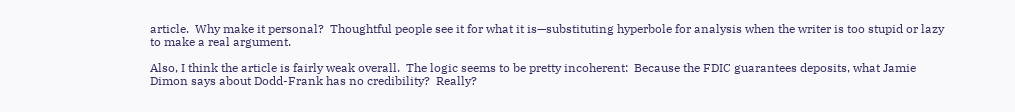article.  Why make it personal?  Thoughtful people see it for what it is—substituting hyperbole for analysis when the writer is too stupid or lazy to make a real argument.

Also, I think the article is fairly weak overall.  The logic seems to be pretty incoherent:  Because the FDIC guarantees deposits, what Jamie Dimon says about Dodd-Frank has no credibility?  Really?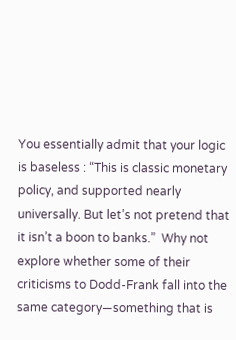You essentially admit that your logic is baseless : “This is classic monetary policy, and supported nearly universally. But let’s not pretend that it isn’t a boon to banks.”  Why not explore whether some of their criticisms to Dodd-Frank fall into the same category—something that is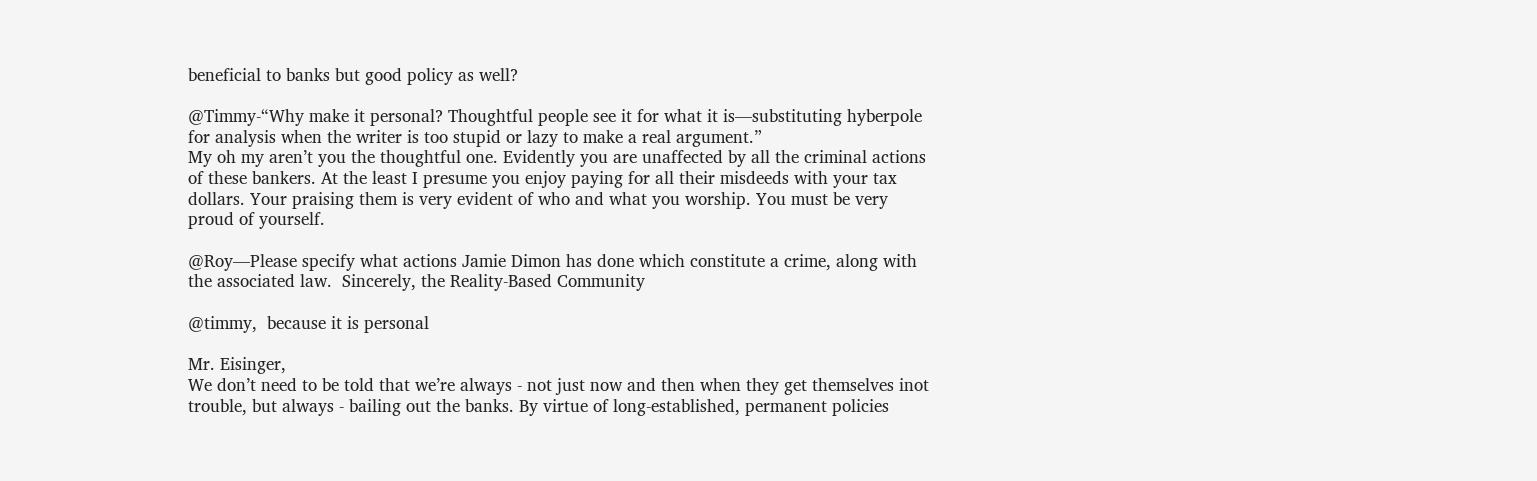beneficial to banks but good policy as well?

@Timmy-“Why make it personal? Thoughtful people see it for what it is—substituting hyberpole for analysis when the writer is too stupid or lazy to make a real argument.”
My oh my aren’t you the thoughtful one. Evidently you are unaffected by all the criminal actions of these bankers. At the least I presume you enjoy paying for all their misdeeds with your tax dollars. Your praising them is very evident of who and what you worship. You must be very proud of yourself.

@Roy—Please specify what actions Jamie Dimon has done which constitute a crime, along with the associated law.  Sincerely, the Reality-Based Community

@timmy,  because it is personal

Mr. Eisinger,
We don’t need to be told that we’re always - not just now and then when they get themselves inot trouble, but always - bailing out the banks. By virtue of long-established, permanent policies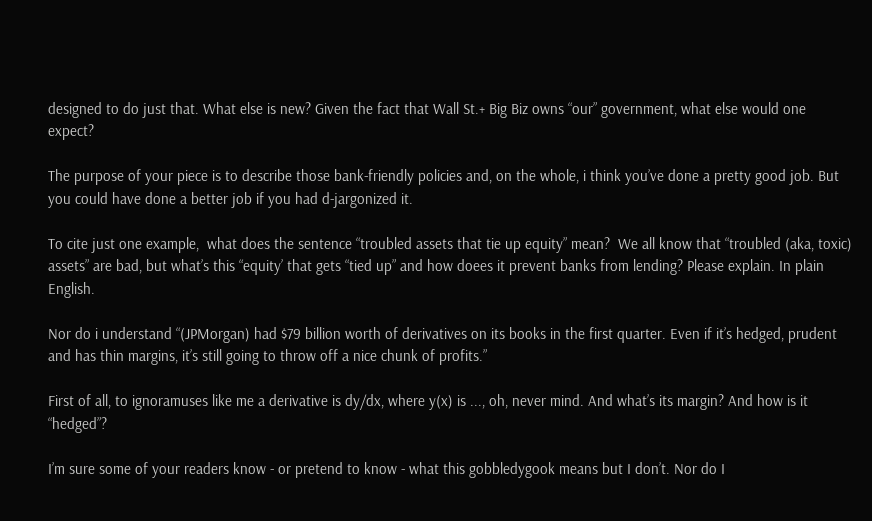designed to do just that. What else is new? Given the fact that Wall St.+ Big Biz owns “our” government, what else would one expect?

The purpose of your piece is to describe those bank-friendly policies and, on the whole, i think you’ve done a pretty good job. But you could have done a better job if you had d-jargonized it.

To cite just one example,  what does the sentence “troubled assets that tie up equity” mean?  We all know that “troubled (aka, toxic) assets” are bad, but what’s this “equity’ that gets “tied up” and how doees it prevent banks from lending? Please explain. In plain English.

Nor do i understand “(JPMorgan) had $79 billion worth of derivatives on its books in the first quarter. Even if it’s hedged, prudent and has thin margins, it’s still going to throw off a nice chunk of profits.”

First of all, to ignoramuses like me a derivative is dy/dx, where y(x) is ..., oh, never mind. And what’s its margin? And how is it “hedged”?

I’m sure some of your readers know - or pretend to know - what this gobbledygook means but I don’t. Nor do I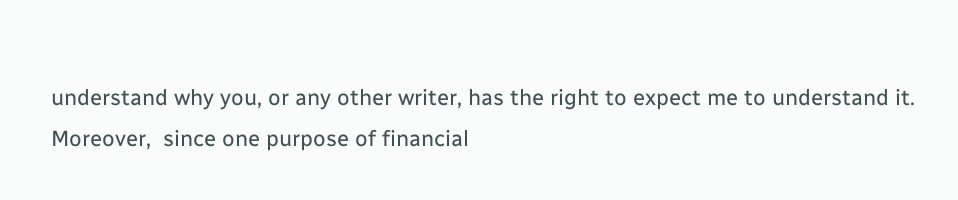understand why you, or any other writer, has the right to expect me to understand it. Moreover,  since one purpose of financial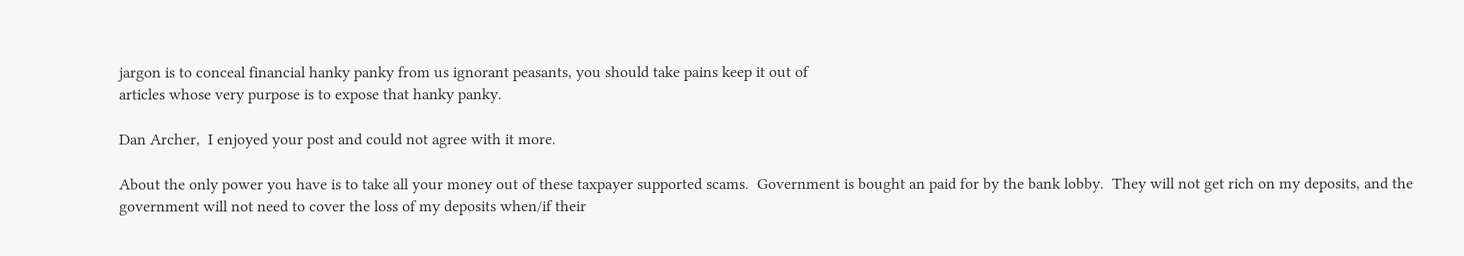jargon is to conceal financial hanky panky from us ignorant peasants, you should take pains keep it out of
articles whose very purpose is to expose that hanky panky.

Dan Archer,  I enjoyed your post and could not agree with it more.

About the only power you have is to take all your money out of these taxpayer supported scams.  Government is bought an paid for by the bank lobby.  They will not get rich on my deposits, and the government will not need to cover the loss of my deposits when/if their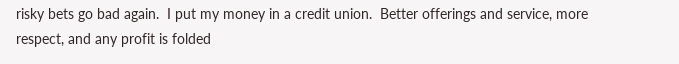risky bets go bad again.  I put my money in a credit union.  Better offerings and service, more respect, and any profit is folded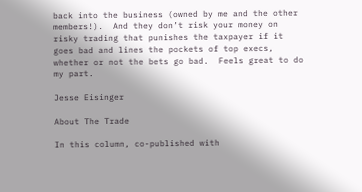back into the business (owned by me and the other members!).  And they don’t risk your money on risky trading that punishes the taxpayer if it goes bad and lines the pockets of top execs, whether or not the bets go bad.  Feels great to do my part.

Jesse Eisinger

About The Trade

In this column, co-published with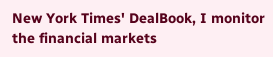New York Times' DealBook, I monitor the financial markets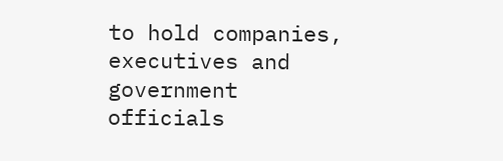to hold companies, executives and government officials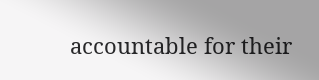accountable for their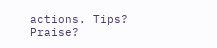actions. Tips? Praise?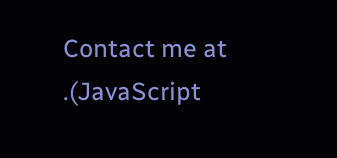Contact me at .(JavaScript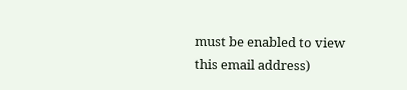must be enabled to view this email address)